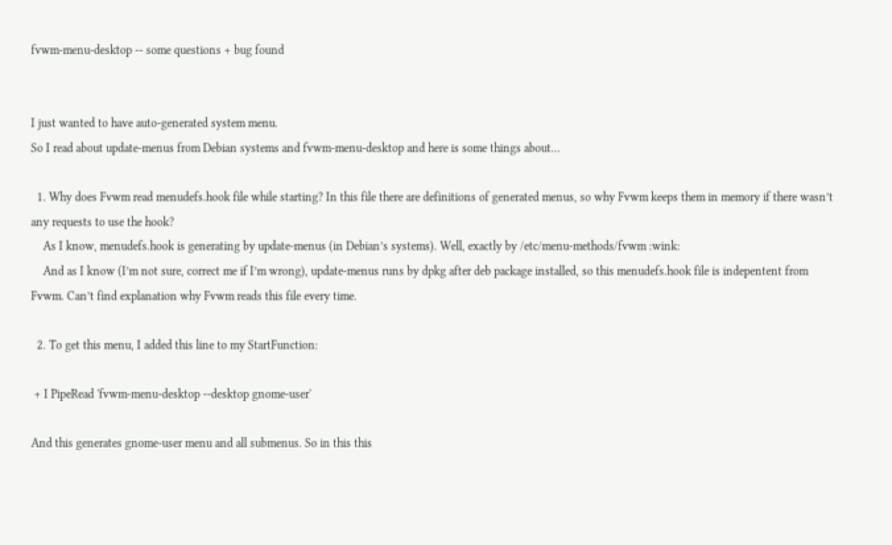fvwm-menu-desktop -- some questions + bug found


I just wanted to have auto-generated system menu.
So I read about update-menus from Debian systems and fvwm-menu-desktop and here is some things about…

  1. Why does Fvwm read menudefs.hook file while starting? In this file there are definitions of generated menus, so why Fvwm keeps them in memory if there wasn’t any requests to use the hook?
    As I know, menudefs.hook is generating by update-menus (in Debian’s systems). Well, exactly by /etc/menu-methods/fvwm :wink:
    And as I know (I’m not sure, correct me if I’m wrong), update-menus runs by dpkg after deb package installed, so this menudefs.hook file is indepentent from Fvwm. Can’t find explanation why Fvwm reads this file every time.

  2. To get this menu, I added this line to my StartFunction:

 + I PipeRead 'fvwm-menu-desktop --desktop gnome-user'

And this generates gnome-user menu and all submenus. So in this this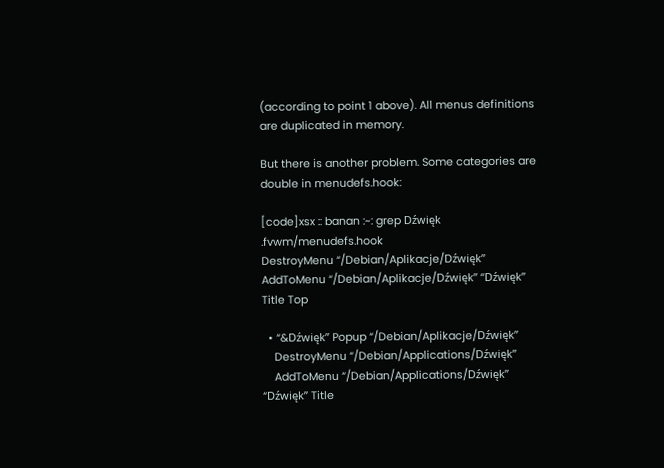(according to point 1 above). All menus definitions are duplicated in memory.

But there is another problem. Some categories are double in menudefs.hook:

[code]xsx :: banan :~: grep Dźwięk .fvwm/menudefs.hook
DestroyMenu “/Debian/Aplikacje/Dźwięk”
AddToMenu “/Debian/Aplikacje/Dźwięk” “Dźwięk” Title Top

  • “&Dźwięk” Popup “/Debian/Aplikacje/Dźwięk”
    DestroyMenu “/Debian/Applications/Dźwięk”
    AddToMenu “/Debian/Applications/Dźwięk” “Dźwięk” Title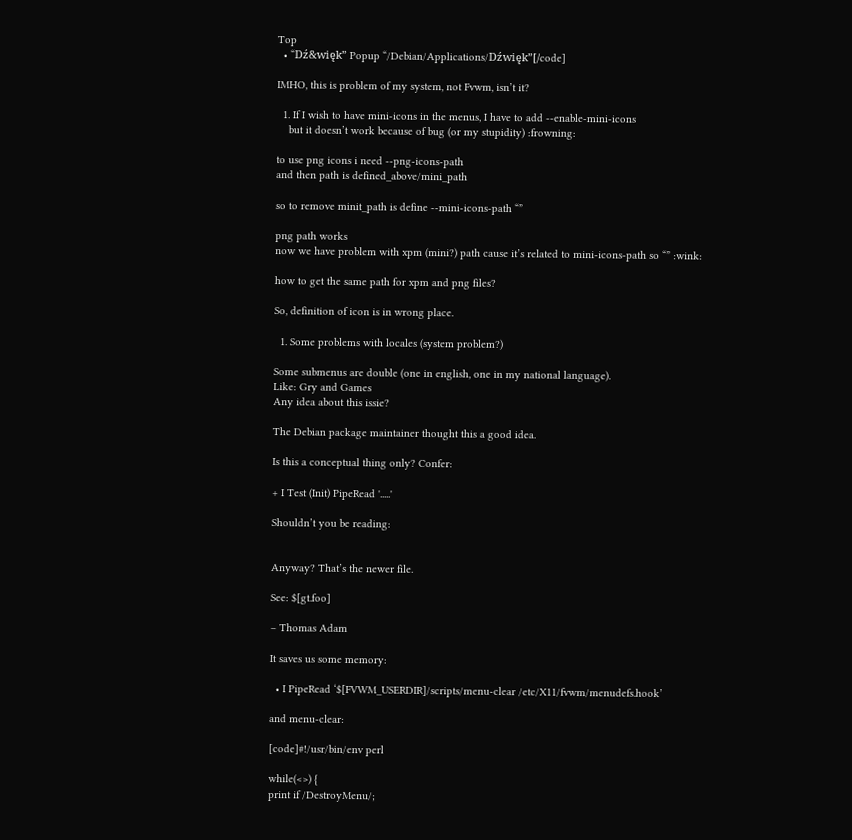Top
  • “Dź&więk” Popup “/Debian/Applications/Dźwięk”[/code]

IMHO, this is problem of my system, not Fvwm, isn’t it?

  1. If I wish to have mini-icons in the menus, I have to add --enable-mini-icons
    but it doesn’t work because of bug (or my stupidity) :frowning:

to use png icons i need --png-icons-path
and then path is defined_above/mini_path

so to remove minit_path is define --mini-icons-path “”

png path works
now we have problem with xpm (mini?) path cause it’s related to mini-icons-path so “” :wink:

how to get the same path for xpm and png files?

So, definition of icon is in wrong place.

  1. Some problems with locales (system problem?)

Some submenus are double (one in english, one in my national language).
Like: Gry and Games
Any idea about this issie?

The Debian package maintainer thought this a good idea.

Is this a conceptual thing only? Confer:

+ I Test (Init) PipeRead '.....'

Shouldn’t you be reading:


Anyway? That’s the newer file.

See: $[gt.foo]

– Thomas Adam

It saves us some memory:

  • I PipeRead ‘$[FVWM_USERDIR]/scripts/menu-clear /etc/X11/fvwm/menudefs.hook’

and menu-clear:

[code]#!/usr/bin/env perl

while(<>) {
print if /DestroyMenu/;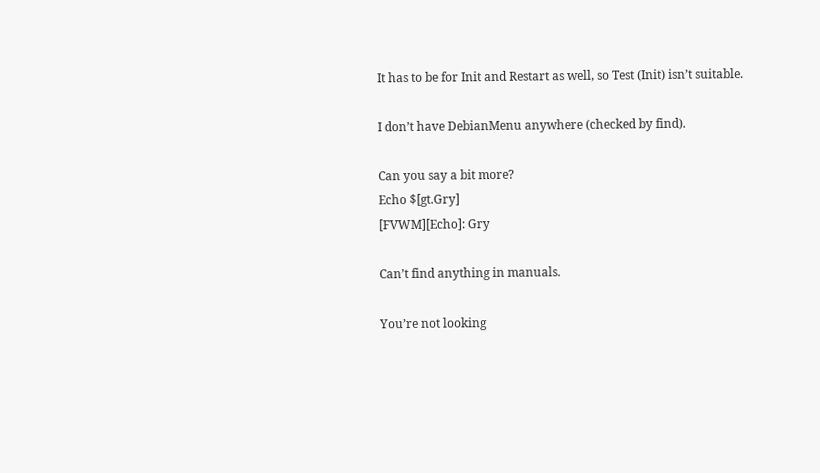It has to be for Init and Restart as well, so Test (Init) isn’t suitable.

I don’t have DebianMenu anywhere (checked by find).

Can you say a bit more?
Echo $[gt.Gry]
[FVWM][Echo]: Gry

Can’t find anything in manuals.

You’re not looking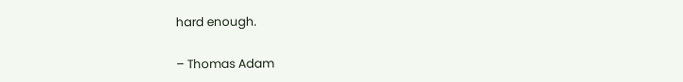hard enough.

– Thomas Adam